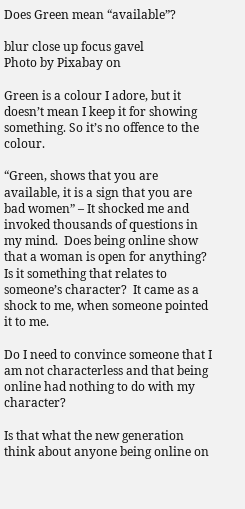Does Green mean “available”?

blur close up focus gavel
Photo by Pixabay on

Green is a colour I adore, but it doesn’t mean I keep it for showing something. So it’s no offence to the colour.

“Green, shows that you are available, it is a sign that you are bad women” – It shocked me and invoked thousands of questions in my mind.  Does being online show that a woman is open for anything? Is it something that relates to someone’s character?  It came as a shock to me, when someone pointed it to me.

Do I need to convince someone that I am not characterless and that being online had nothing to do with my character?

Is that what the new generation think about anyone being online on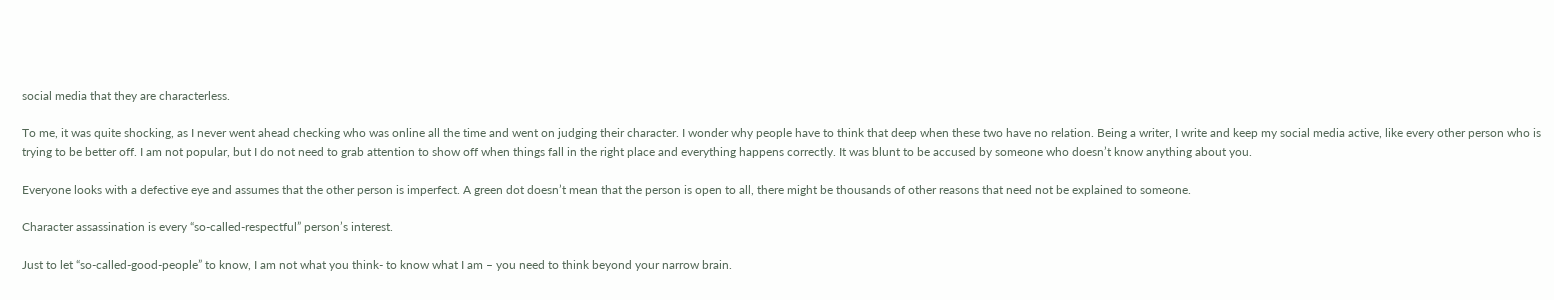social media that they are characterless.

To me, it was quite shocking, as I never went ahead checking who was online all the time and went on judging their character. I wonder why people have to think that deep when these two have no relation. Being a writer, I write and keep my social media active, like every other person who is trying to be better off. I am not popular, but I do not need to grab attention to show off when things fall in the right place and everything happens correctly. It was blunt to be accused by someone who doesn’t know anything about you.

Everyone looks with a defective eye and assumes that the other person is imperfect. A green dot doesn’t mean that the person is open to all, there might be thousands of other reasons that need not be explained to someone.

Character assassination is every “so-called-respectful” person’s interest.

Just to let “so-called-good-people” to know, I am not what you think- to know what I am – you need to think beyond your narrow brain.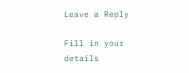Leave a Reply

Fill in your details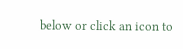below or click an icon to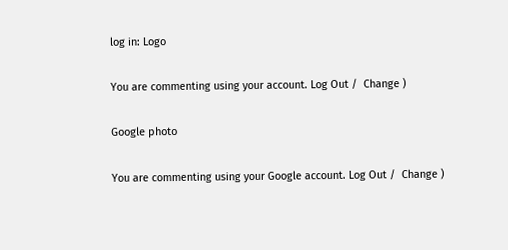log in: Logo

You are commenting using your account. Log Out /  Change )

Google photo

You are commenting using your Google account. Log Out /  Change )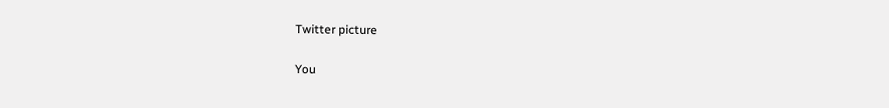Twitter picture

You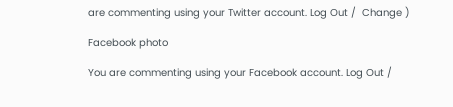are commenting using your Twitter account. Log Out /  Change )

Facebook photo

You are commenting using your Facebook account. Log Out /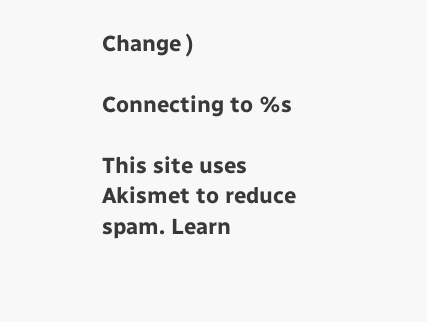Change )

Connecting to %s

This site uses Akismet to reduce spam. Learn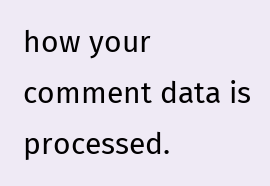how your comment data is processed.